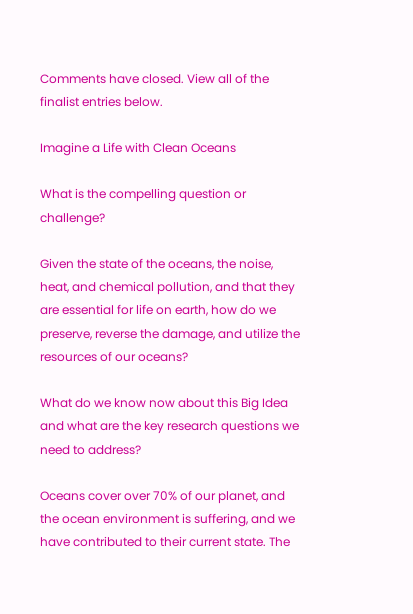Comments have closed. View all of the finalist entries below.

Imagine a Life with Clean Oceans

What is the compelling question or challenge?

Given the state of the oceans, the noise, heat, and chemical pollution, and that they are essential for life on earth, how do we preserve, reverse the damage, and utilize the resources of our oceans?

What do we know now about this Big Idea and what are the key research questions we need to address?

Oceans cover over 70% of our planet, and the ocean environment is suffering, and we have contributed to their current state. The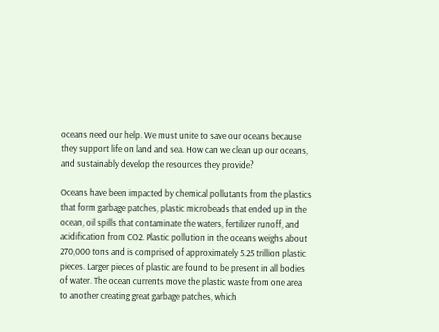oceans need our help. We must unite to save our oceans because they support life on land and sea. How can we clean up our oceans, and sustainably develop the resources they provide?

Oceans have been impacted by chemical pollutants from the plastics that form garbage patches, plastic microbeads that ended up in the ocean, oil spills that contaminate the waters, fertilizer runoff, and acidification from CO2. Plastic pollution in the oceans weighs about 270,000 tons and is comprised of approximately 5.25 trillion plastic pieces. Larger pieces of plastic are found to be present in all bodies of water. The ocean currents move the plastic waste from one area to another creating great garbage patches, which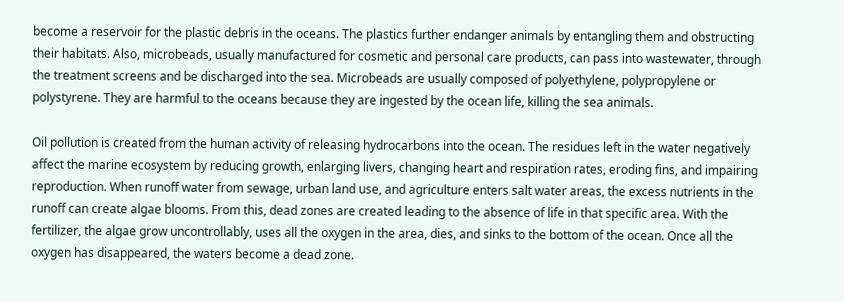become a reservoir for the plastic debris in the oceans. The plastics further endanger animals by entangling them and obstructing their habitats. Also, microbeads, usually manufactured for cosmetic and personal care products, can pass into wastewater, through the treatment screens and be discharged into the sea. Microbeads are usually composed of polyethylene, polypropylene or polystyrene. They are harmful to the oceans because they are ingested by the ocean life, killing the sea animals.

Oil pollution is created from the human activity of releasing hydrocarbons into the ocean. The residues left in the water negatively affect the marine ecosystem by reducing growth, enlarging livers, changing heart and respiration rates, eroding fins, and impairing reproduction. When runoff water from sewage, urban land use, and agriculture enters salt water areas, the excess nutrients in the runoff can create algae blooms. From this, dead zones are created leading to the absence of life in that specific area. With the fertilizer, the algae grow uncontrollably, uses all the oxygen in the area, dies, and sinks to the bottom of the ocean. Once all the oxygen has disappeared, the waters become a dead zone.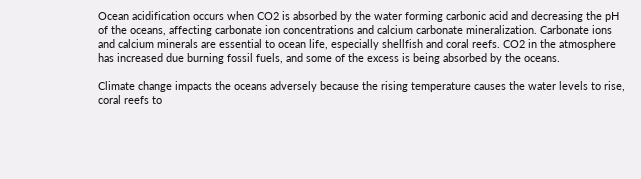Ocean acidification occurs when CO2 is absorbed by the water forming carbonic acid and decreasing the pH of the oceans, affecting carbonate ion concentrations and calcium carbonate mineralization. Carbonate ions and calcium minerals are essential to ocean life, especially shellfish and coral reefs. CO2 in the atmosphere has increased due burning fossil fuels, and some of the excess is being absorbed by the oceans.

Climate change impacts the oceans adversely because the rising temperature causes the water levels to rise, coral reefs to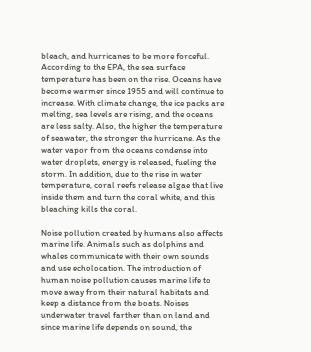bleach, and hurricanes to be more forceful. According to the EPA, the sea surface temperature has been on the rise. Oceans have become warmer since 1955 and will continue to increase. With climate change, the ice packs are melting, sea levels are rising, and the oceans are less salty. Also, the higher the temperature of seawater, the stronger the hurricane. As the water vapor from the oceans condense into water droplets, energy is released, fueling the storm. In addition, due to the rise in water temperature, coral reefs release algae that live inside them and turn the coral white, and this bleaching kills the coral.

Noise pollution created by humans also affects marine life. Animals such as dolphins and whales communicate with their own sounds and use echolocation. The introduction of human noise pollution causes marine life to move away from their natural habitats and keep a distance from the boats. Noises underwater travel farther than on land and since marine life depends on sound, the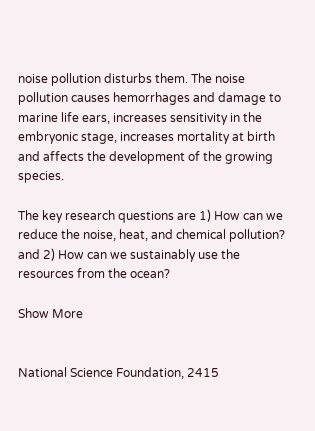noise pollution disturbs them. The noise pollution causes hemorrhages and damage to marine life ears, increases sensitivity in the embryonic stage, increases mortality at birth and affects the development of the growing species.

The key research questions are 1) How can we reduce the noise, heat, and chemical pollution? and 2) How can we sustainably use the resources from the ocean?

Show More


National Science Foundation, 2415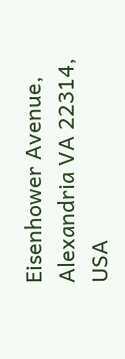Eisenhower Avenue, Alexandria VA 22314, USA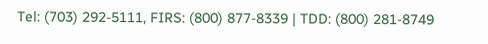Tel: (703) 292-5111, FIRS: (800) 877-8339 | TDD: (800) 281-8749